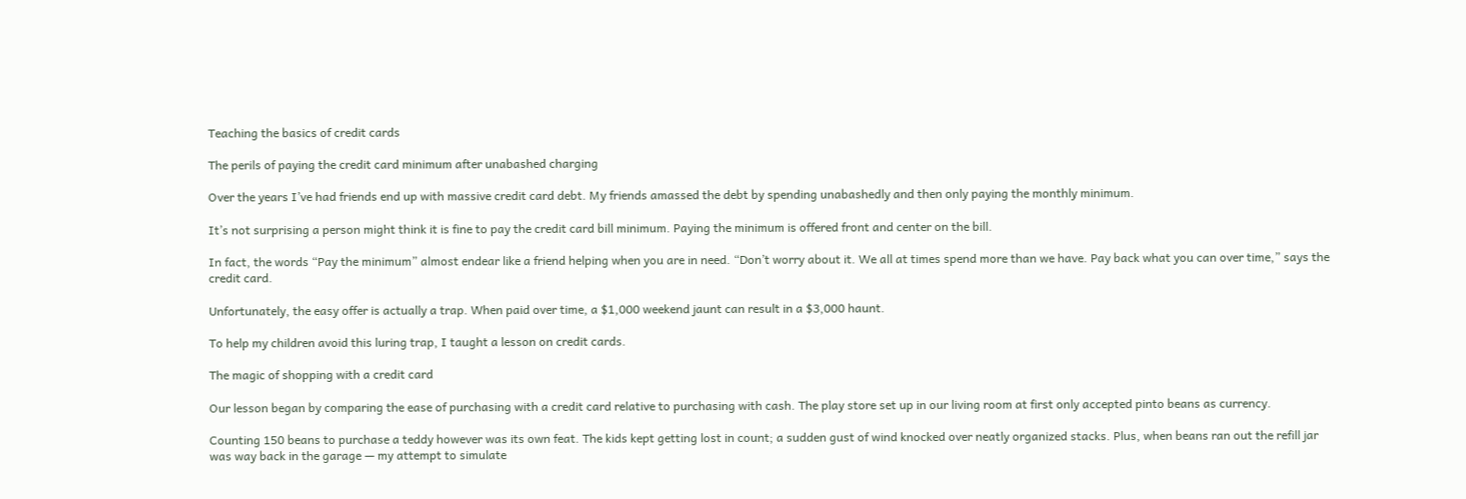Teaching the basics of credit cards

The perils of paying the credit card minimum after unabashed charging

Over the years I’ve had friends end up with massive credit card debt. My friends amassed the debt by spending unabashedly and then only paying the monthly minimum.

It’s not surprising a person might think it is fine to pay the credit card bill minimum. Paying the minimum is offered front and center on the bill.

In fact, the words “Pay the minimum” almost endear like a friend helping when you are in need. “Don’t worry about it. We all at times spend more than we have. Pay back what you can over time,” says the credit card.

Unfortunately, the easy offer is actually a trap. When paid over time, a $1,000 weekend jaunt can result in a $3,000 haunt.

To help my children avoid this luring trap, I taught a lesson on credit cards.

The magic of shopping with a credit card

Our lesson began by comparing the ease of purchasing with a credit card relative to purchasing with cash. The play store set up in our living room at first only accepted pinto beans as currency.

Counting 150 beans to purchase a teddy however was its own feat. The kids kept getting lost in count; a sudden gust of wind knocked over neatly organized stacks. Plus, when beans ran out the refill jar was way back in the garage — my attempt to simulate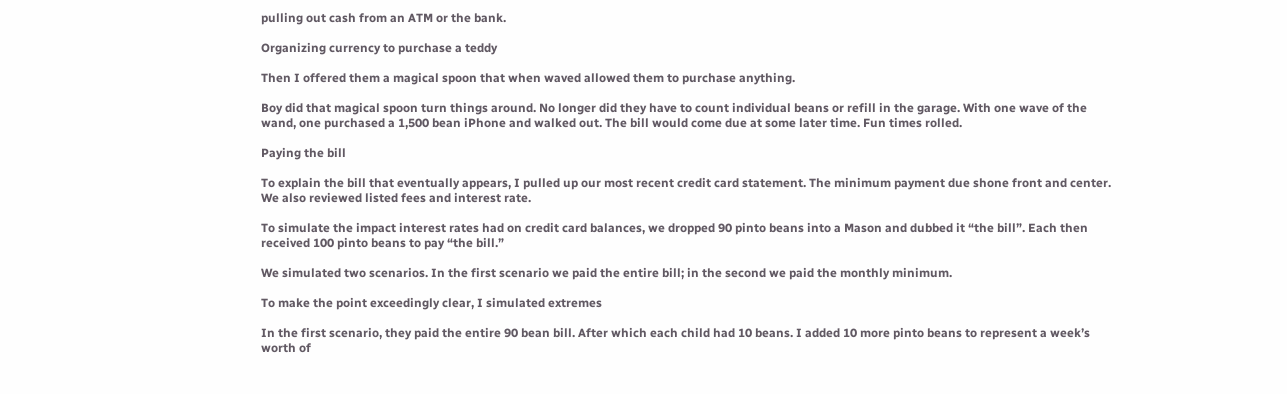pulling out cash from an ATM or the bank.

Organizing currency to purchase a teddy

Then I offered them a magical spoon that when waved allowed them to purchase anything.

Boy did that magical spoon turn things around. No longer did they have to count individual beans or refill in the garage. With one wave of the wand, one purchased a 1,500 bean iPhone and walked out. The bill would come due at some later time. Fun times rolled.

Paying the bill

To explain the bill that eventually appears, I pulled up our most recent credit card statement. The minimum payment due shone front and center. We also reviewed listed fees and interest rate.

To simulate the impact interest rates had on credit card balances, we dropped 90 pinto beans into a Mason and dubbed it “the bill”. Each then received 100 pinto beans to pay “the bill.”

We simulated two scenarios. In the first scenario we paid the entire bill; in the second we paid the monthly minimum.

To make the point exceedingly clear, I simulated extremes

In the first scenario, they paid the entire 90 bean bill. After which each child had 10 beans. I added 10 more pinto beans to represent a week’s worth of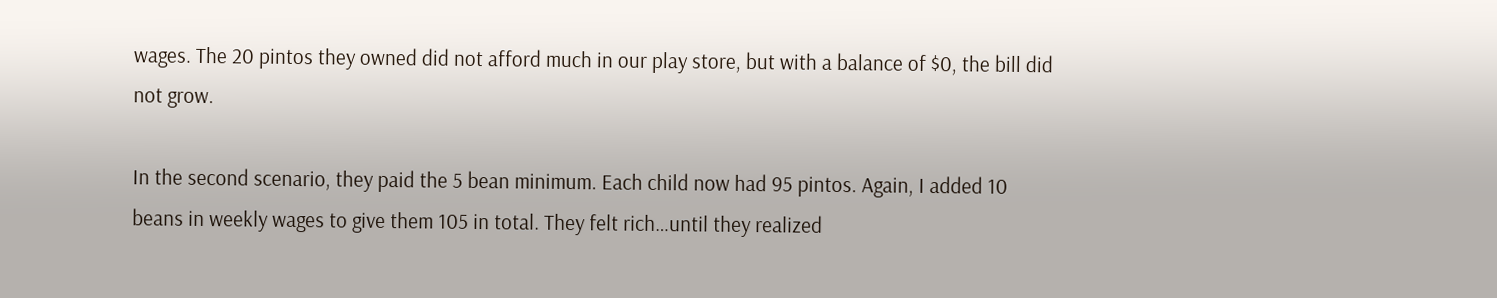wages. The 20 pintos they owned did not afford much in our play store, but with a balance of $0, the bill did not grow.

In the second scenario, they paid the 5 bean minimum. Each child now had 95 pintos. Again, I added 10 beans in weekly wages to give them 105 in total. They felt rich…until they realized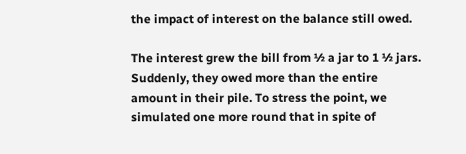the impact of interest on the balance still owed.

The interest grew the bill from ½ a jar to 1 ½ jars. Suddenly, they owed more than the entire amount in their pile. To stress the point, we simulated one more round that in spite of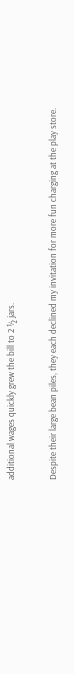additional wages quickly grew the bill to 2 ½ jars.

Despite their large bean piles, they each declined my invitation for more fun charging at the play store.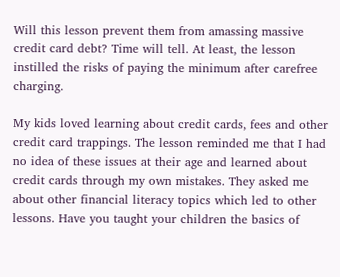Will this lesson prevent them from amassing massive credit card debt? Time will tell. At least, the lesson instilled the risks of paying the minimum after carefree charging.

My kids loved learning about credit cards, fees and other credit card trappings. The lesson reminded me that I had no idea of these issues at their age and learned about credit cards through my own mistakes. They asked me about other financial literacy topics which led to other lessons. Have you taught your children the basics of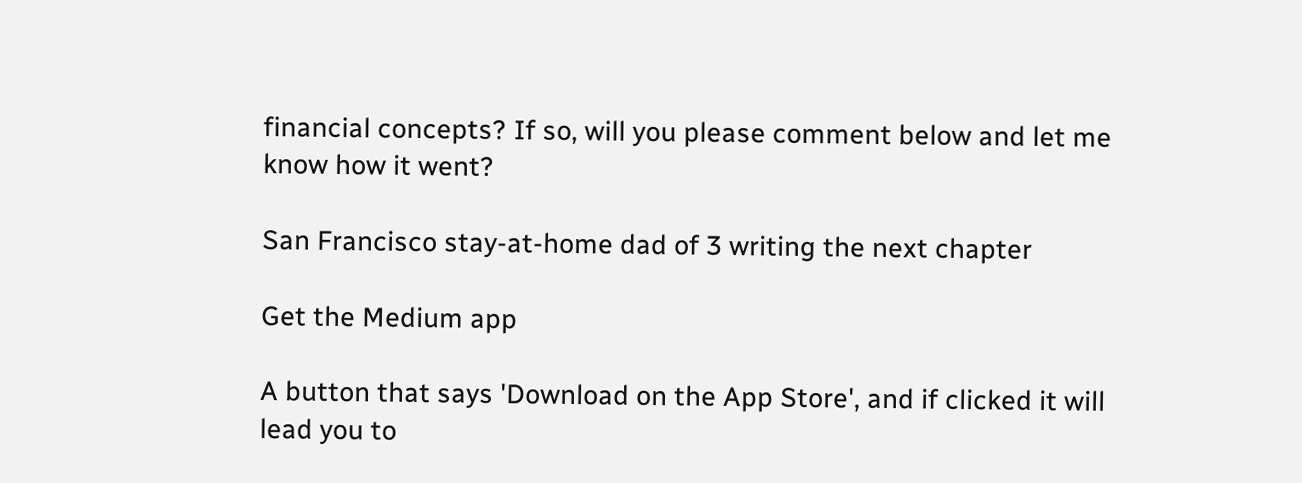financial concepts? If so, will you please comment below and let me know how it went?

San Francisco stay-at-home dad of 3 writing the next chapter

Get the Medium app

A button that says 'Download on the App Store', and if clicked it will lead you to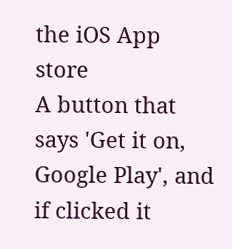the iOS App store
A button that says 'Get it on, Google Play', and if clicked it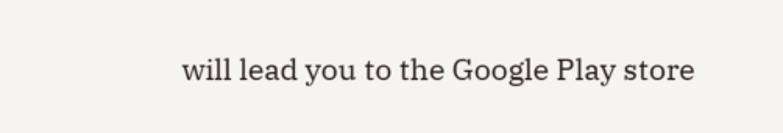will lead you to the Google Play store